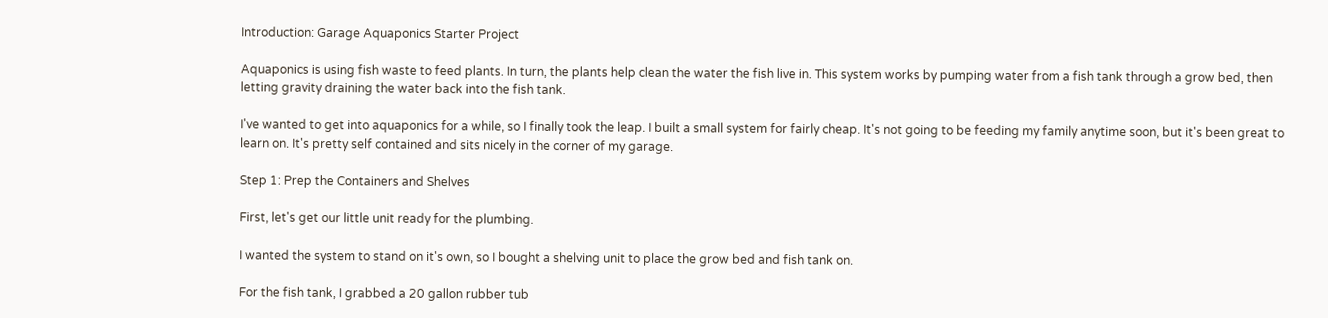Introduction: Garage Aquaponics Starter Project

Aquaponics is using fish waste to feed plants. In turn, the plants help clean the water the fish live in. This system works by pumping water from a fish tank through a grow bed, then letting gravity draining the water back into the fish tank.

I've wanted to get into aquaponics for a while, so I finally took the leap. I built a small system for fairly cheap. It's not going to be feeding my family anytime soon, but it's been great to learn on. It's pretty self contained and sits nicely in the corner of my garage.

Step 1: Prep the Containers and Shelves

First, let's get our little unit ready for the plumbing.

I wanted the system to stand on it's own, so I bought a shelving unit to place the grow bed and fish tank on.

For the fish tank, I grabbed a 20 gallon rubber tub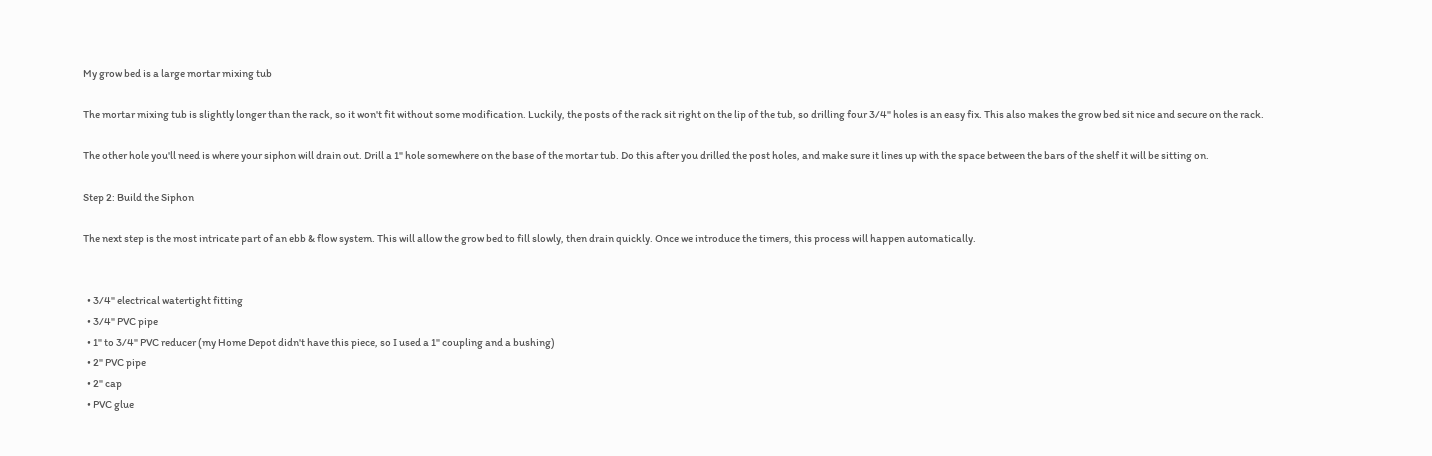My grow bed is a large mortar mixing tub

The mortar mixing tub is slightly longer than the rack, so it won't fit without some modification. Luckily, the posts of the rack sit right on the lip of the tub, so drilling four 3/4" holes is an easy fix. This also makes the grow bed sit nice and secure on the rack.

The other hole you'll need is where your siphon will drain out. Drill a 1" hole somewhere on the base of the mortar tub. Do this after you drilled the post holes, and make sure it lines up with the space between the bars of the shelf it will be sitting on.

Step 2: Build the Siphon

The next step is the most intricate part of an ebb & flow system. This will allow the grow bed to fill slowly, then drain quickly. Once we introduce the timers, this process will happen automatically.


  • 3/4" electrical watertight fitting
  • 3/4" PVC pipe
  • 1" to 3/4" PVC reducer (my Home Depot didn't have this piece, so I used a 1" coupling and a bushing)
  • 2" PVC pipe
  • 2" cap
  • PVC glue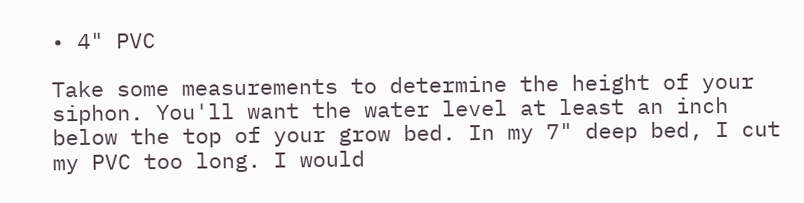• 4" PVC

Take some measurements to determine the height of your siphon. You'll want the water level at least an inch below the top of your grow bed. In my 7" deep bed, I cut my PVC too long. I would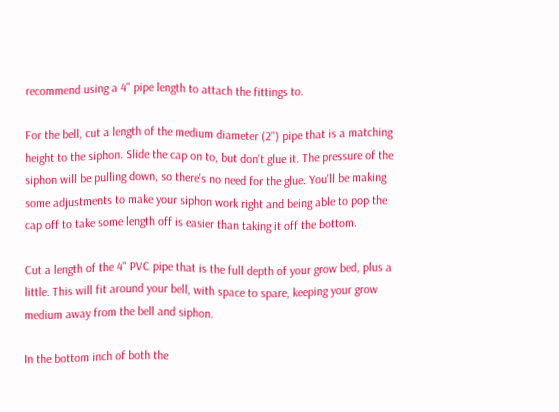recommend using a 4" pipe length to attach the fittings to.

For the bell, cut a length of the medium diameter (2") pipe that is a matching height to the siphon. Slide the cap on to, but don't glue it. The pressure of the siphon will be pulling down, so there's no need for the glue. You'll be making some adjustments to make your siphon work right and being able to pop the cap off to take some length off is easier than taking it off the bottom.

Cut a length of the 4" PVC pipe that is the full depth of your grow bed, plus a little. This will fit around your bell, with space to spare, keeping your grow medium away from the bell and siphon.

In the bottom inch of both the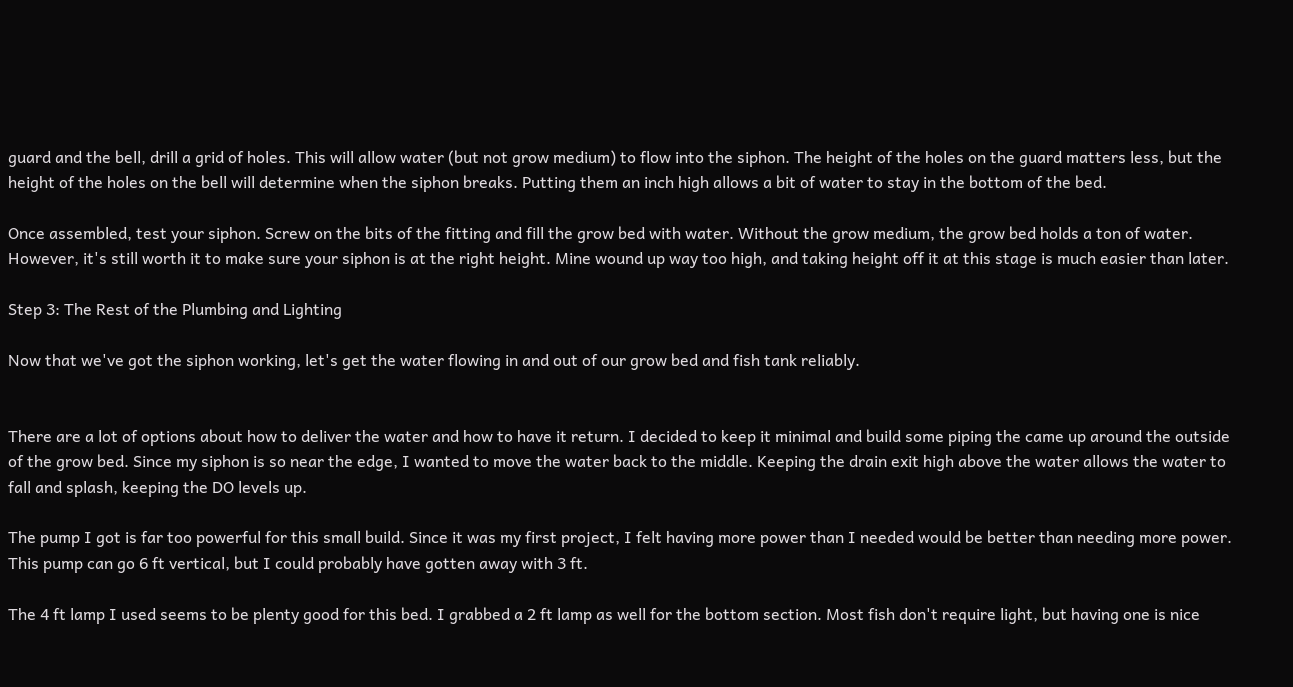guard and the bell, drill a grid of holes. This will allow water (but not grow medium) to flow into the siphon. The height of the holes on the guard matters less, but the height of the holes on the bell will determine when the siphon breaks. Putting them an inch high allows a bit of water to stay in the bottom of the bed.

Once assembled, test your siphon. Screw on the bits of the fitting and fill the grow bed with water. Without the grow medium, the grow bed holds a ton of water. However, it's still worth it to make sure your siphon is at the right height. Mine wound up way too high, and taking height off it at this stage is much easier than later.

Step 3: The Rest of the Plumbing and Lighting

Now that we've got the siphon working, let's get the water flowing in and out of our grow bed and fish tank reliably.


There are a lot of options about how to deliver the water and how to have it return. I decided to keep it minimal and build some piping the came up around the outside of the grow bed. Since my siphon is so near the edge, I wanted to move the water back to the middle. Keeping the drain exit high above the water allows the water to fall and splash, keeping the DO levels up.

The pump I got is far too powerful for this small build. Since it was my first project, I felt having more power than I needed would be better than needing more power. This pump can go 6 ft vertical, but I could probably have gotten away with 3 ft.

The 4 ft lamp I used seems to be plenty good for this bed. I grabbed a 2 ft lamp as well for the bottom section. Most fish don't require light, but having one is nice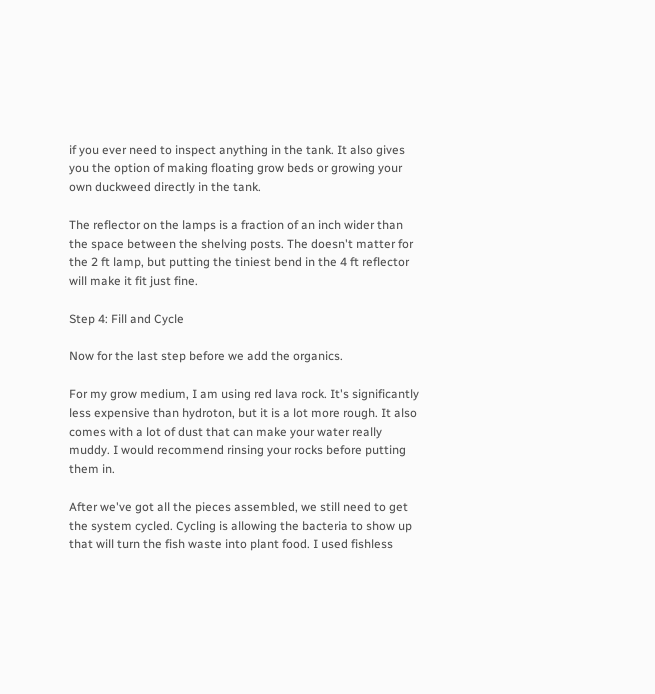if you ever need to inspect anything in the tank. It also gives you the option of making floating grow beds or growing your own duckweed directly in the tank.

The reflector on the lamps is a fraction of an inch wider than the space between the shelving posts. The doesn't matter for the 2 ft lamp, but putting the tiniest bend in the 4 ft reflector will make it fit just fine.

Step 4: Fill and Cycle

Now for the last step before we add the organics.

For my grow medium, I am using red lava rock. It's significantly less expensive than hydroton, but it is a lot more rough. It also comes with a lot of dust that can make your water really muddy. I would recommend rinsing your rocks before putting them in.

After we've got all the pieces assembled, we still need to get the system cycled. Cycling is allowing the bacteria to show up that will turn the fish waste into plant food. I used fishless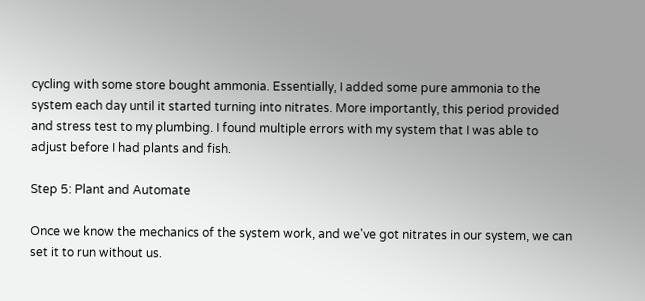cycling with some store bought ammonia. Essentially, I added some pure ammonia to the system each day until it started turning into nitrates. More importantly, this period provided and stress test to my plumbing. I found multiple errors with my system that I was able to adjust before I had plants and fish.

Step 5: Plant and Automate

Once we know the mechanics of the system work, and we've got nitrates in our system, we can set it to run without us.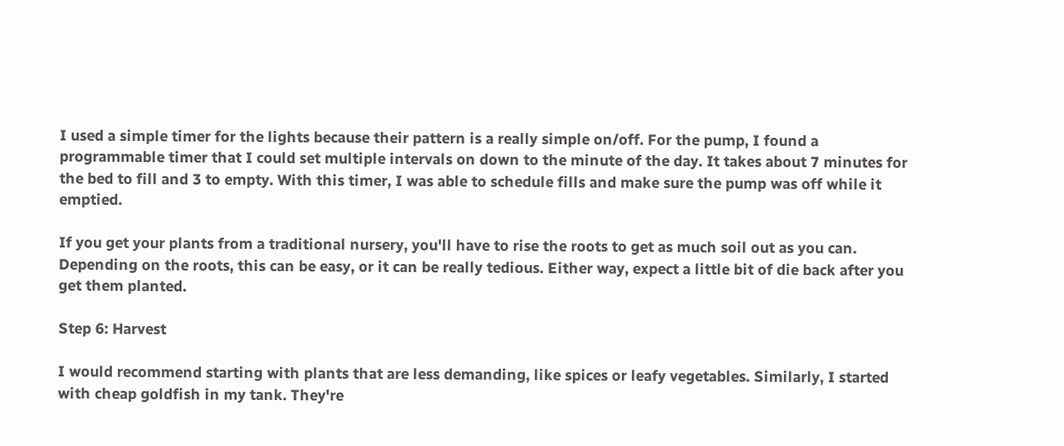I used a simple timer for the lights because their pattern is a really simple on/off. For the pump, I found a programmable timer that I could set multiple intervals on down to the minute of the day. It takes about 7 minutes for the bed to fill and 3 to empty. With this timer, I was able to schedule fills and make sure the pump was off while it emptied.

If you get your plants from a traditional nursery, you'll have to rise the roots to get as much soil out as you can. Depending on the roots, this can be easy, or it can be really tedious. Either way, expect a little bit of die back after you get them planted.

Step 6: Harvest

I would recommend starting with plants that are less demanding, like spices or leafy vegetables. Similarly, I started with cheap goldfish in my tank. They're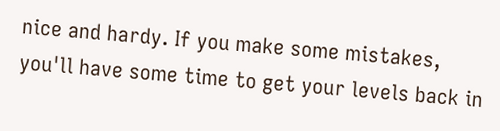nice and hardy. If you make some mistakes, you'll have some time to get your levels back in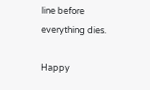line before everything dies.

Happy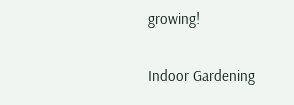growing!

Indoor Gardening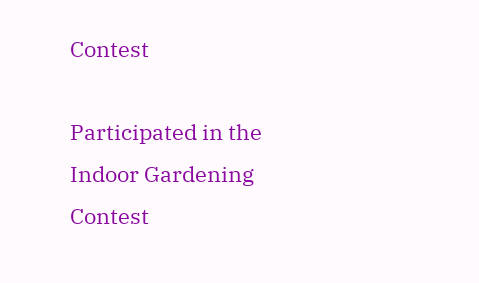Contest

Participated in the
Indoor Gardening Contest